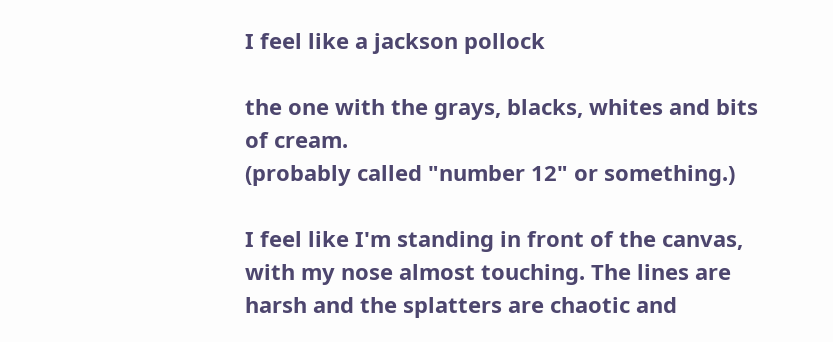I feel like a jackson pollock

the one with the grays, blacks, whites and bits of cream.
(probably called "number 12" or something.)

I feel like I'm standing in front of the canvas, with my nose almost touching. The lines are harsh and the splatters are chaotic and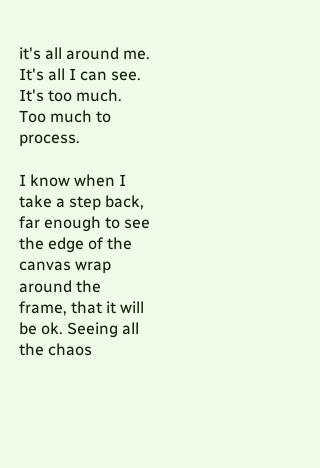it's all around me. It's all I can see. It's too much. Too much to process.

I know when I take a step back, far enough to see the edge of the canvas wrap around the frame, that it will be ok. Seeing all the chaos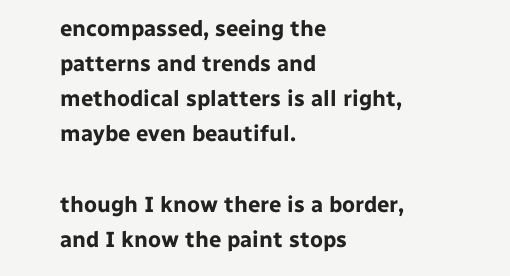encompassed, seeing the patterns and trends and methodical splatters is all right, maybe even beautiful.

though I know there is a border, and I know the paint stops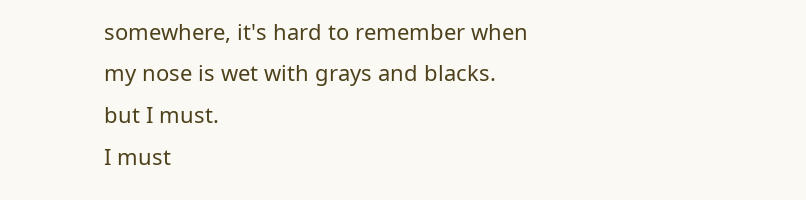somewhere, it's hard to remember when my nose is wet with grays and blacks.
but I must.
I must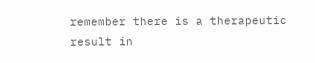remember there is a therapeutic result in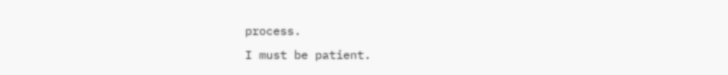process.
I must be patient.